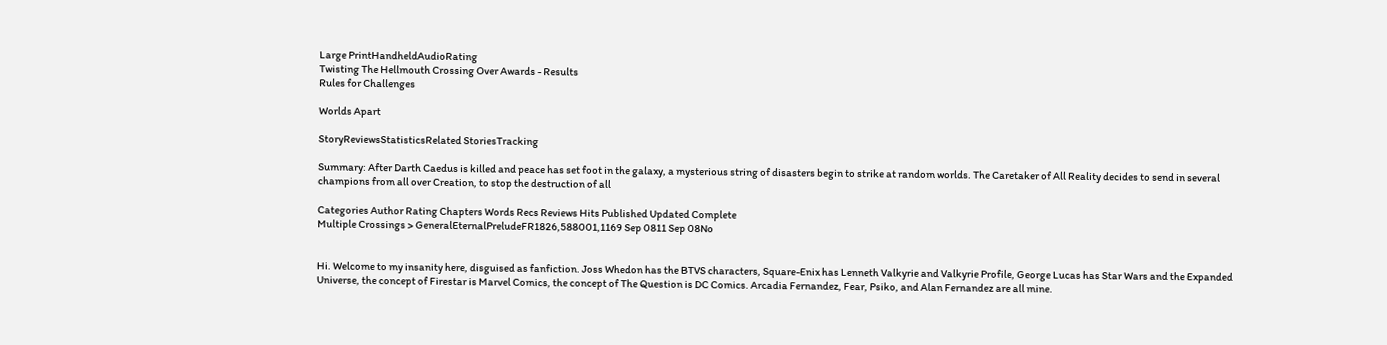Large PrintHandheldAudioRating
Twisting The Hellmouth Crossing Over Awards - Results
Rules for Challenges

Worlds Apart

StoryReviewsStatisticsRelated StoriesTracking

Summary: After Darth Caedus is killed and peace has set foot in the galaxy, a mysterious string of disasters begin to strike at random worlds. The Caretaker of All Reality decides to send in several champions from all over Creation, to stop the destruction of all

Categories Author Rating Chapters Words Recs Reviews Hits Published Updated Complete
Multiple Crossings > GeneralEternalPreludeFR1826,588001,1169 Sep 0811 Sep 08No


Hi. Welcome to my insanity here, disguised as fanfiction. Joss Whedon has the BTVS characters, Square-Enix has Lenneth Valkyrie and Valkyrie Profile, George Lucas has Star Wars and the Expanded Universe, the concept of Firestar is Marvel Comics, the concept of The Question is DC Comics. Arcadia Fernandez, Fear, Psiko, and Alan Fernandez are all mine.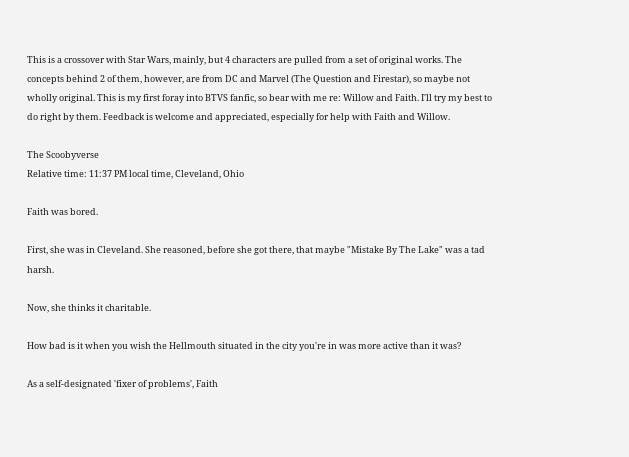This is a crossover with Star Wars, mainly, but 4 characters are pulled from a set of original works. The concepts behind 2 of them, however, are from DC and Marvel (The Question and Firestar), so maybe not wholly original. This is my first foray into BTVS fanfic, so bear with me re: Willow and Faith. I'll try my best to do right by them. Feedback is welcome and appreciated, especially for help with Faith and Willow.

The Scoobyverse
Relative time: 11:37 PM local time, Cleveland, Ohio

Faith was bored.

First, she was in Cleveland. She reasoned, before she got there, that maybe "Mistake By The Lake" was a tad harsh.

Now, she thinks it charitable.

How bad is it when you wish the Hellmouth situated in the city you're in was more active than it was?

As a self-designated 'fixer of problems', Faith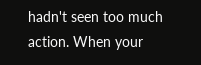hadn't seen too much action. When your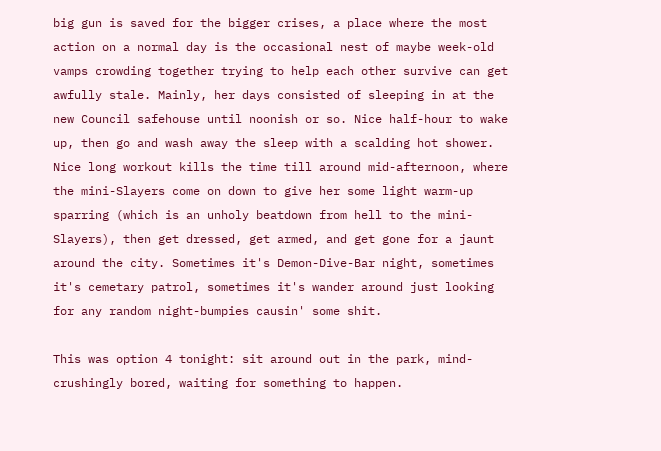big gun is saved for the bigger crises, a place where the most action on a normal day is the occasional nest of maybe week-old vamps crowding together trying to help each other survive can get awfully stale. Mainly, her days consisted of sleeping in at the new Council safehouse until noonish or so. Nice half-hour to wake up, then go and wash away the sleep with a scalding hot shower. Nice long workout kills the time till around mid-afternoon, where the mini-Slayers come on down to give her some light warm-up sparring (which is an unholy beatdown from hell to the mini-Slayers), then get dressed, get armed, and get gone for a jaunt around the city. Sometimes it's Demon-Dive-Bar night, sometimes it's cemetary patrol, sometimes it's wander around just looking for any random night-bumpies causin' some shit.

This was option 4 tonight: sit around out in the park, mind-crushingly bored, waiting for something to happen.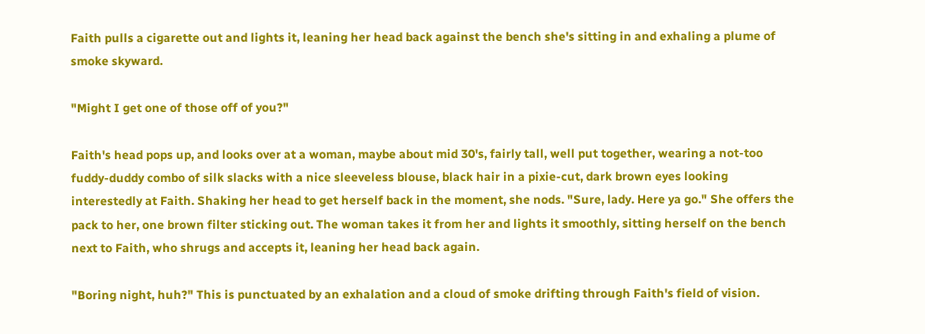Faith pulls a cigarette out and lights it, leaning her head back against the bench she's sitting in and exhaling a plume of smoke skyward.

"Might I get one of those off of you?"

Faith's head pops up, and looks over at a woman, maybe about mid 30's, fairly tall, well put together, wearing a not-too fuddy-duddy combo of silk slacks with a nice sleeveless blouse, black hair in a pixie-cut, dark brown eyes looking interestedly at Faith. Shaking her head to get herself back in the moment, she nods. "Sure, lady. Here ya go." She offers the pack to her, one brown filter sticking out. The woman takes it from her and lights it smoothly, sitting herself on the bench next to Faith, who shrugs and accepts it, leaning her head back again.

"Boring night, huh?" This is punctuated by an exhalation and a cloud of smoke drifting through Faith's field of vision.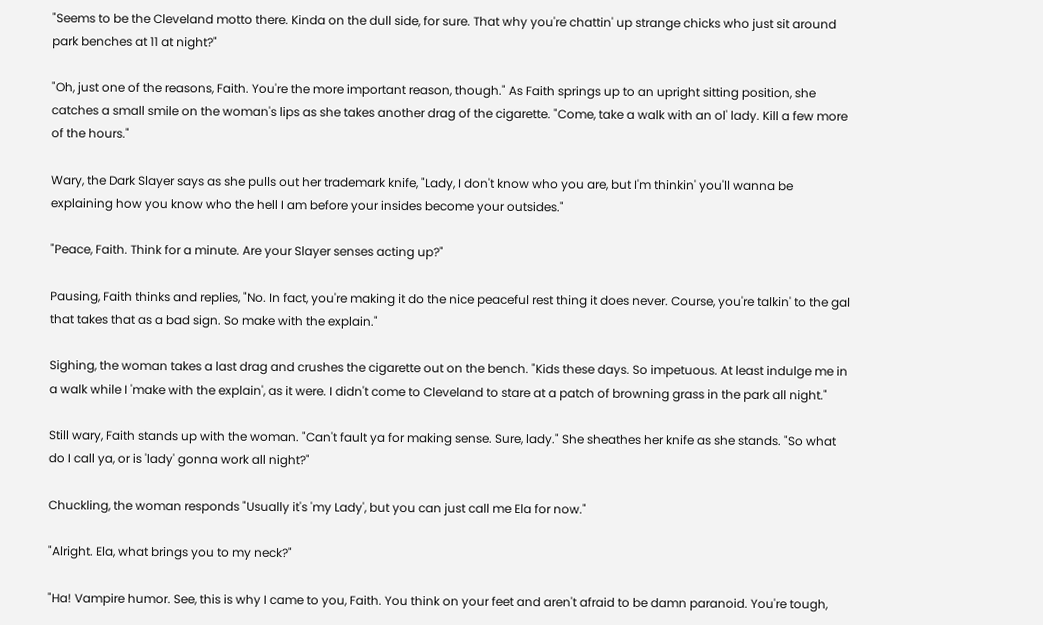"Seems to be the Cleveland motto there. Kinda on the dull side, for sure. That why you're chattin' up strange chicks who just sit around park benches at 11 at night?"

"Oh, just one of the reasons, Faith. You're the more important reason, though." As Faith springs up to an upright sitting position, she catches a small smile on the woman's lips as she takes another drag of the cigarette. "Come, take a walk with an ol' lady. Kill a few more of the hours."

Wary, the Dark Slayer says as she pulls out her trademark knife, "Lady, I don't know who you are, but I'm thinkin' you'll wanna be explaining how you know who the hell I am before your insides become your outsides."

"Peace, Faith. Think for a minute. Are your Slayer senses acting up?"

Pausing, Faith thinks and replies, "No. In fact, you're making it do the nice peaceful rest thing it does never. Course, you're talkin' to the gal that takes that as a bad sign. So make with the explain."

Sighing, the woman takes a last drag and crushes the cigarette out on the bench. "Kids these days. So impetuous. At least indulge me in a walk while I 'make with the explain', as it were. I didn't come to Cleveland to stare at a patch of browning grass in the park all night."

Still wary, Faith stands up with the woman. "Can't fault ya for making sense. Sure, lady." She sheathes her knife as she stands. "So what do I call ya, or is 'lady' gonna work all night?"

Chuckling, the woman responds "Usually it's 'my Lady', but you can just call me Ela for now."

"Alright. Ela, what brings you to my neck?"

"Ha! Vampire humor. See, this is why I came to you, Faith. You think on your feet and aren't afraid to be damn paranoid. You're tough,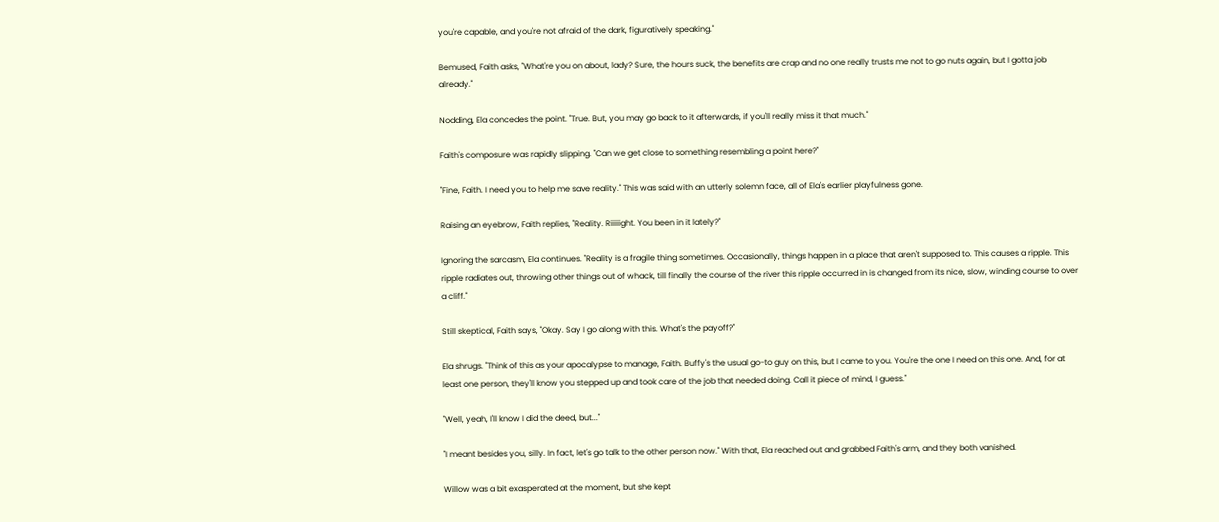you're capable, and you're not afraid of the dark, figuratively speaking."

Bemused, Faith asks, "What're you on about, lady? Sure, the hours suck, the benefits are crap and no one really trusts me not to go nuts again, but I gotta job already."

Nodding, Ela concedes the point. "True. But, you may go back to it afterwards, if you'll really miss it that much."

Faith's composure was rapidly slipping. "Can we get close to something resembling a point here?"

"Fine, Faith. I need you to help me save reality." This was said with an utterly solemn face, all of Ela's earlier playfulness gone.

Raising an eyebrow, Faith replies, "Reality. Riiiiight. You been in it lately?"

Ignoring the sarcasm, Ela continues. "Reality is a fragile thing sometimes. Occasionally, things happen in a place that aren't supposed to. This causes a ripple. This ripple radiates out, throwing other things out of whack, till finally the course of the river this ripple occurred in is changed from its nice, slow, winding course to over a cliff."

Still skeptical, Faith says, "Okay. Say I go along with this. What's the payoff?"

Ela shrugs. "Think of this as your apocalypse to manage, Faith. Buffy's the usual go-to guy on this, but I came to you. You're the one I need on this one. And, for at least one person, they'll know you stepped up and took care of the job that needed doing. Call it piece of mind, I guess."

"Well, yeah, I'll know I did the deed, but..."

"I meant besides you, silly. In fact, let's go talk to the other person now." With that, Ela reached out and grabbed Faith's arm, and they both vanished.

Willow was a bit exasperated at the moment, but she kept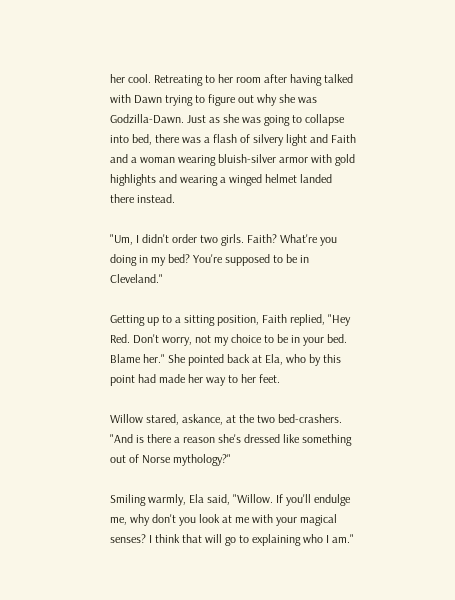her cool. Retreating to her room after having talked with Dawn trying to figure out why she was Godzilla-Dawn. Just as she was going to collapse into bed, there was a flash of silvery light and Faith and a woman wearing bluish-silver armor with gold highlights and wearing a winged helmet landed there instead.

"Um, I didn't order two girls. Faith? What're you doing in my bed? You're supposed to be in Cleveland."

Getting up to a sitting position, Faith replied, "Hey Red. Don't worry, not my choice to be in your bed. Blame her." She pointed back at Ela, who by this point had made her way to her feet.

Willow stared, askance, at the two bed-crashers. "And is there a reason she's dressed like something out of Norse mythology?"

Smiling warmly, Ela said, "Willow. If you'll endulge me, why don't you look at me with your magical senses? I think that will go to explaining who I am."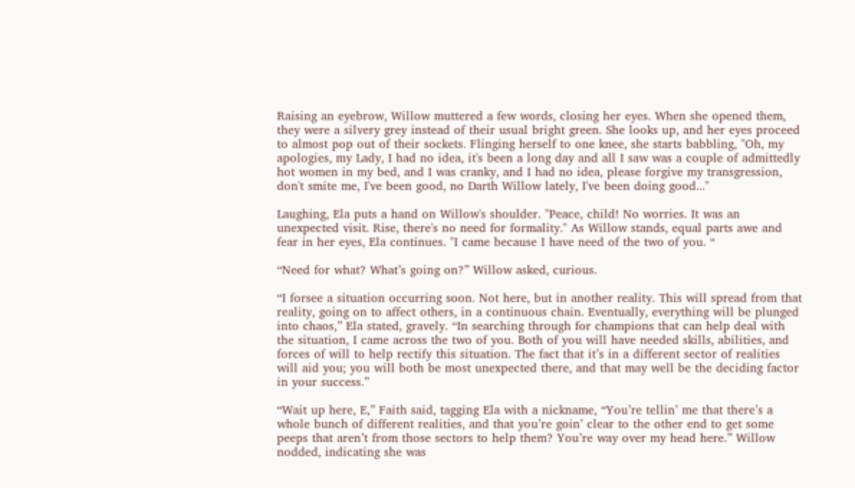Raising an eyebrow, Willow muttered a few words, closing her eyes. When she opened them, they were a silvery grey instead of their usual bright green. She looks up, and her eyes proceed to almost pop out of their sockets. Flinging herself to one knee, she starts babbling, "Oh, my apologies, my Lady, I had no idea, it's been a long day and all I saw was a couple of admittedly hot women in my bed, and I was cranky, and I had no idea, please forgive my transgression, don't smite me, I've been good, no Darth Willow lately, I've been doing good..."

Laughing, Ela puts a hand on Willow's shoulder. "Peace, child! No worries. It was an unexpected visit. Rise, there's no need for formality." As Willow stands, equal parts awe and fear in her eyes, Ela continues. "I came because I have need of the two of you. “

“Need for what? What’s going on?” Willow asked, curious.

“I forsee a situation occurring soon. Not here, but in another reality. This will spread from that reality, going on to affect others, in a continuous chain. Eventually, everything will be plunged into chaos,” Ela stated, gravely. “In searching through for champions that can help deal with the situation, I came across the two of you. Both of you will have needed skills, abilities, and forces of will to help rectify this situation. The fact that it’s in a different sector of realities will aid you; you will both be most unexpected there, and that may well be the deciding factor in your success.”

“Wait up here, E,” Faith said, tagging Ela with a nickname, “You’re tellin’ me that there’s a whole bunch of different realities, and that you’re goin’ clear to the other end to get some peeps that aren’t from those sectors to help them? You’re way over my head here.” Willow nodded, indicating she was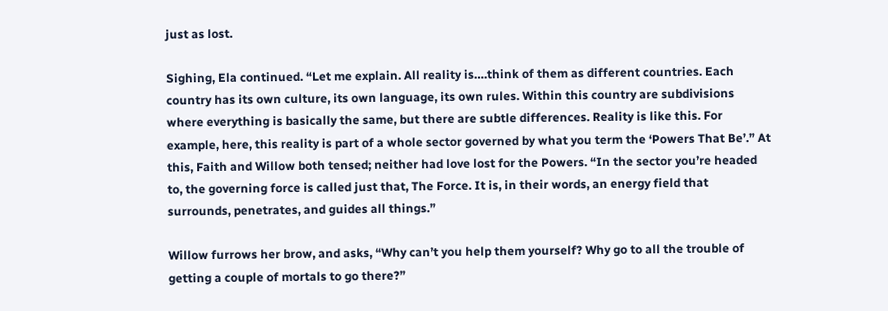just as lost.

Sighing, Ela continued. “Let me explain. All reality is….think of them as different countries. Each country has its own culture, its own language, its own rules. Within this country are subdivisions where everything is basically the same, but there are subtle differences. Reality is like this. For example, here, this reality is part of a whole sector governed by what you term the ‘Powers That Be’.” At this, Faith and Willow both tensed; neither had love lost for the Powers. “In the sector you’re headed to, the governing force is called just that, The Force. It is, in their words, an energy field that surrounds, penetrates, and guides all things.”

Willow furrows her brow, and asks, “Why can’t you help them yourself? Why go to all the trouble of getting a couple of mortals to go there?”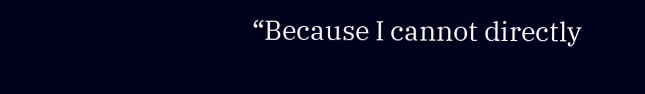“Because I cannot directly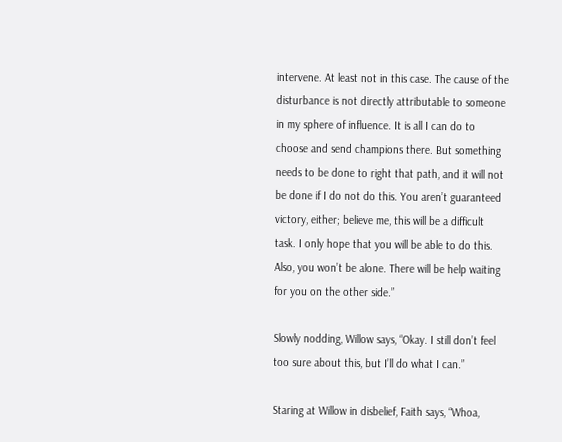intervene. At least not in this case. The cause of the disturbance is not directly attributable to someone in my sphere of influence. It is all I can do to choose and send champions there. But something needs to be done to right that path, and it will not be done if I do not do this. You aren’t guaranteed victory, either; believe me, this will be a difficult task. I only hope that you will be able to do this. Also, you won’t be alone. There will be help waiting for you on the other side.”

Slowly nodding, Willow says, “Okay. I still don’t feel too sure about this, but I’ll do what I can.”

Staring at Willow in disbelief, Faith says, “Whoa,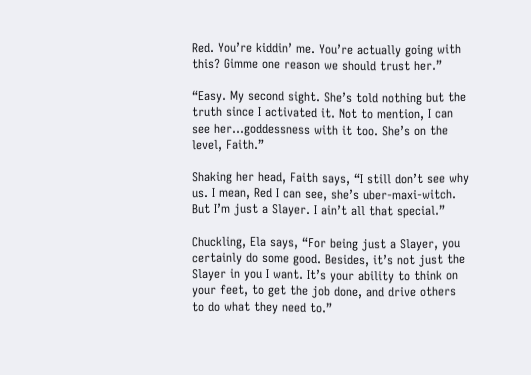Red. You’re kiddin’ me. You’re actually going with this? Gimme one reason we should trust her.”

“Easy. My second sight. She’s told nothing but the truth since I activated it. Not to mention, I can see her…goddessness with it too. She’s on the level, Faith.”

Shaking her head, Faith says, “I still don’t see why us. I mean, Red I can see, she’s uber-maxi-witch. But I’m just a Slayer. I ain’t all that special.”

Chuckling, Ela says, “For being just a Slayer, you certainly do some good. Besides, it’s not just the Slayer in you I want. It’s your ability to think on your feet, to get the job done, and drive others to do what they need to.”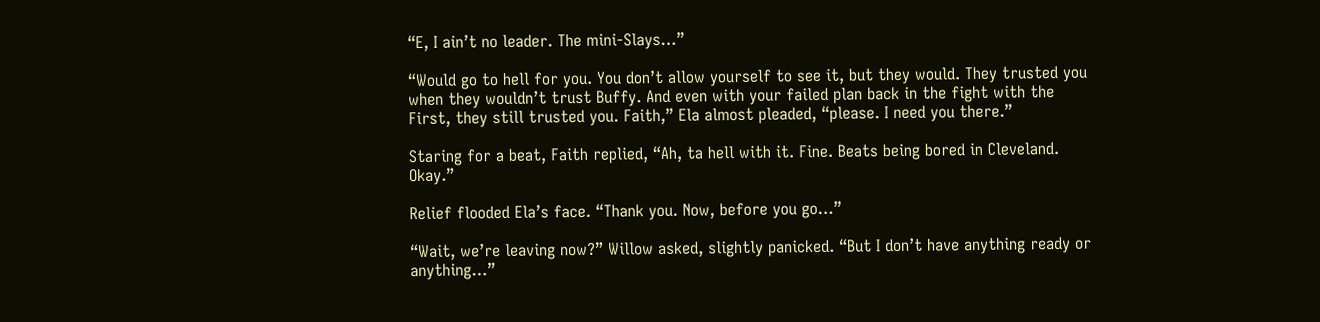“E, I ain’t no leader. The mini-Slays…”

“Would go to hell for you. You don’t allow yourself to see it, but they would. They trusted you when they wouldn’t trust Buffy. And even with your failed plan back in the fight with the First, they still trusted you. Faith,” Ela almost pleaded, “please. I need you there.”

Staring for a beat, Faith replied, “Ah, ta hell with it. Fine. Beats being bored in Cleveland. Okay.”

Relief flooded Ela’s face. “Thank you. Now, before you go…”

“Wait, we’re leaving now?” Willow asked, slightly panicked. “But I don’t have anything ready or anything…”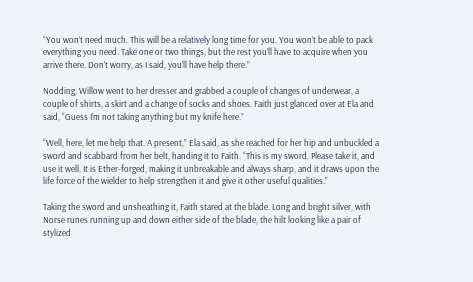“You won’t need much. This will be a relatively long time for you. You won’t be able to pack everything you need. Take one or two things, but the rest you’ll have to acquire when you arrive there. Don’t worry, as I said, you’ll have help there.”

Nodding, Willow went to her dresser and grabbed a couple of changes of underwear, a couple of shirts, a skirt and a change of socks and shoes. Faith just glanced over at Ela and said, “Guess I’m not taking anything but my knife here.”

“Well, here, let me help that. A present,” Ela said, as she reached for her hip and unbuckled a sword and scabbard from her belt, handing it to Faith. “This is my sword. Please take it, and use it well. It is Ether-forged, making it unbreakable and always sharp, and it draws upon the life force of the wielder to help strengthen it and give it other useful qualities.”

Taking the sword and unsheathing it, Faith stared at the blade. Long and bright silver, with Norse runes running up and down either side of the blade, the hilt looking like a pair of stylized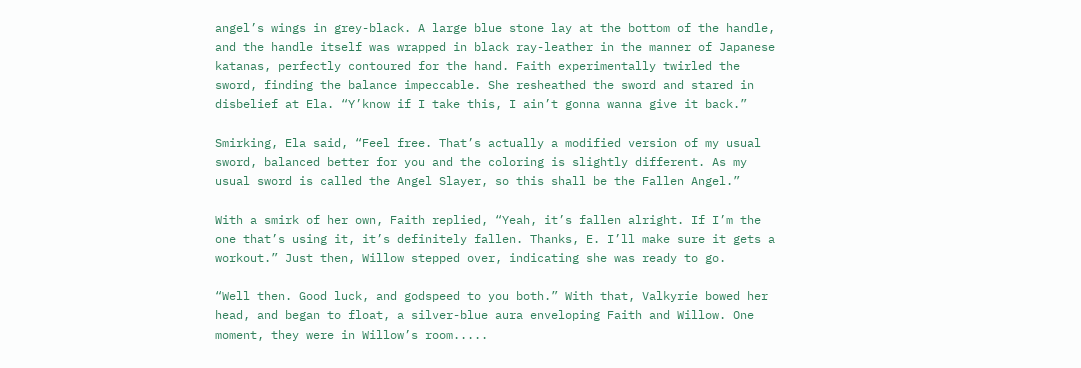angel’s wings in grey-black. A large blue stone lay at the bottom of the handle, and the handle itself was wrapped in black ray-leather in the manner of Japanese katanas, perfectly contoured for the hand. Faith experimentally twirled the sword, finding the balance impeccable. She resheathed the sword and stared in disbelief at Ela. “Y’know if I take this, I ain’t gonna wanna give it back.”

Smirking, Ela said, “Feel free. That’s actually a modified version of my usual sword, balanced better for you and the coloring is slightly different. As my usual sword is called the Angel Slayer, so this shall be the Fallen Angel.”

With a smirk of her own, Faith replied, “Yeah, it’s fallen alright. If I’m the one that’s using it, it’s definitely fallen. Thanks, E. I’ll make sure it gets a workout.” Just then, Willow stepped over, indicating she was ready to go.

“Well then. Good luck, and godspeed to you both.” With that, Valkyrie bowed her head, and began to float, a silver-blue aura enveloping Faith and Willow. One moment, they were in Willow’s room.....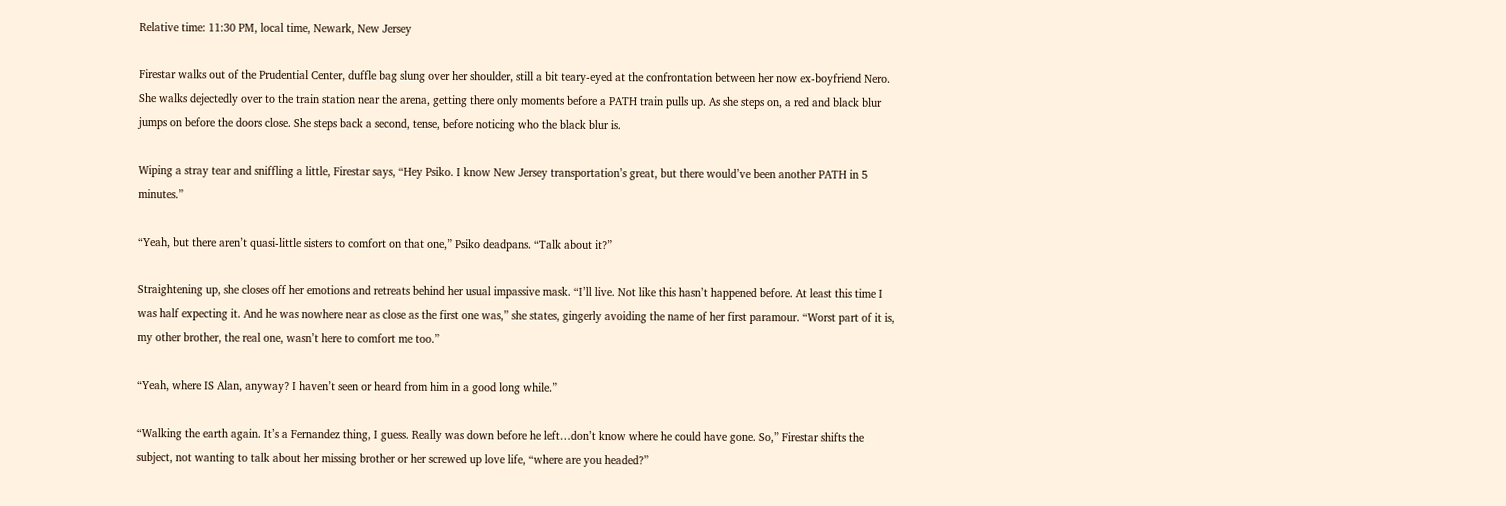Relative time: 11:30 PM, local time, Newark, New Jersey

Firestar walks out of the Prudential Center, duffle bag slung over her shoulder, still a bit teary-eyed at the confrontation between her now ex-boyfriend Nero. She walks dejectedly over to the train station near the arena, getting there only moments before a PATH train pulls up. As she steps on, a red and black blur jumps on before the doors close. She steps back a second, tense, before noticing who the black blur is.

Wiping a stray tear and sniffling a little, Firestar says, “Hey Psiko. I know New Jersey transportation’s great, but there would’ve been another PATH in 5 minutes.”

“Yeah, but there aren’t quasi-little sisters to comfort on that one,” Psiko deadpans. “Talk about it?”

Straightening up, she closes off her emotions and retreats behind her usual impassive mask. “I’ll live. Not like this hasn’t happened before. At least this time I was half expecting it. And he was nowhere near as close as the first one was,” she states, gingerly avoiding the name of her first paramour. “Worst part of it is, my other brother, the real one, wasn’t here to comfort me too.”

“Yeah, where IS Alan, anyway? I haven’t seen or heard from him in a good long while.”

“Walking the earth again. It’s a Fernandez thing, I guess. Really was down before he left…don’t know where he could have gone. So,” Firestar shifts the subject, not wanting to talk about her missing brother or her screwed up love life, “where are you headed?”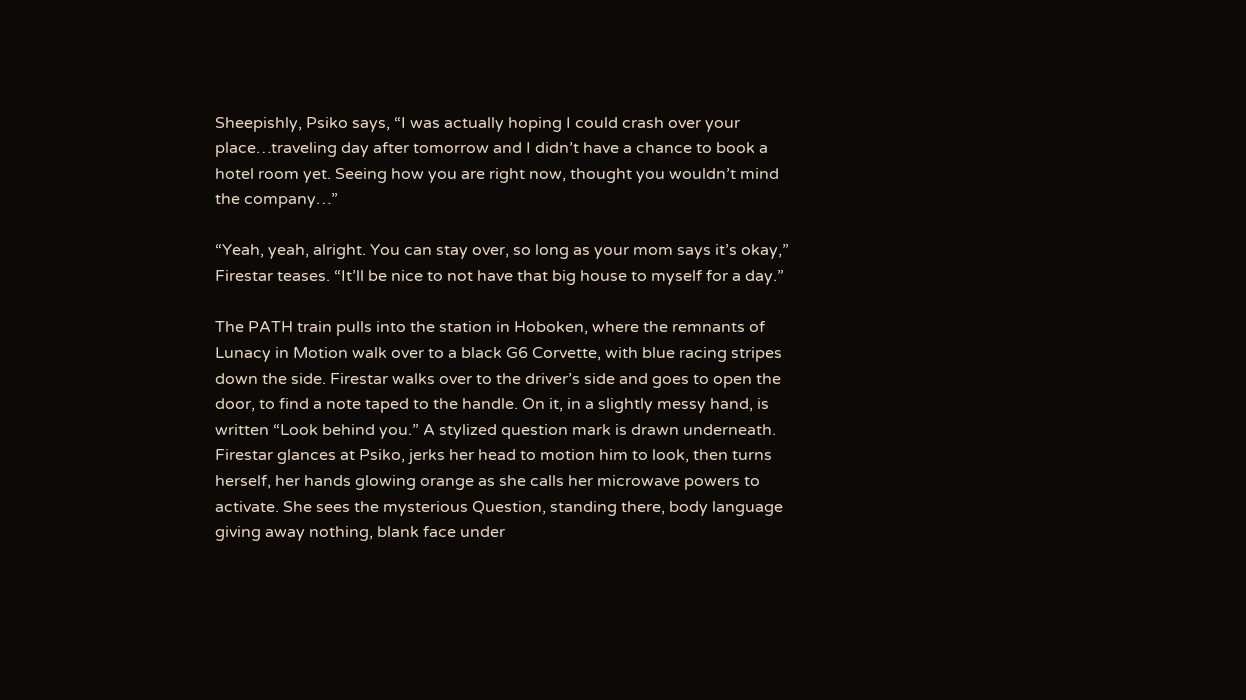Sheepishly, Psiko says, “I was actually hoping I could crash over your place…traveling day after tomorrow and I didn’t have a chance to book a hotel room yet. Seeing how you are right now, thought you wouldn’t mind the company…”

“Yeah, yeah, alright. You can stay over, so long as your mom says it’s okay,” Firestar teases. “It’ll be nice to not have that big house to myself for a day.”

The PATH train pulls into the station in Hoboken, where the remnants of Lunacy in Motion walk over to a black G6 Corvette, with blue racing stripes down the side. Firestar walks over to the driver’s side and goes to open the door, to find a note taped to the handle. On it, in a slightly messy hand, is written “Look behind you.” A stylized question mark is drawn underneath. Firestar glances at Psiko, jerks her head to motion him to look, then turns herself, her hands glowing orange as she calls her microwave powers to activate. She sees the mysterious Question, standing there, body language giving away nothing, blank face under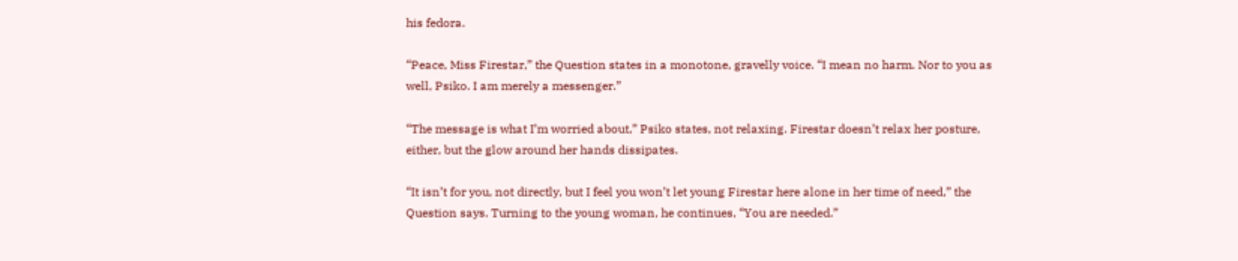his fedora.

“Peace, Miss Firestar,” the Question states in a monotone, gravelly voice. “I mean no harm. Nor to you as well, Psiko. I am merely a messenger.”

“The message is what I’m worried about,” Psiko states, not relaxing. Firestar doesn’t relax her posture, either, but the glow around her hands dissipates.

“It isn’t for you, not directly, but I feel you won’t let young Firestar here alone in her time of need,” the Question says. Turning to the young woman, he continues, “You are needed.”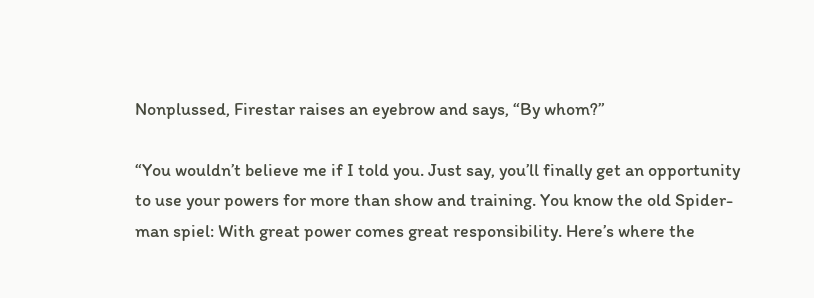Nonplussed, Firestar raises an eyebrow and says, “By whom?”

“You wouldn’t believe me if I told you. Just say, you’ll finally get an opportunity to use your powers for more than show and training. You know the old Spider-man spiel: With great power comes great responsibility. Here’s where the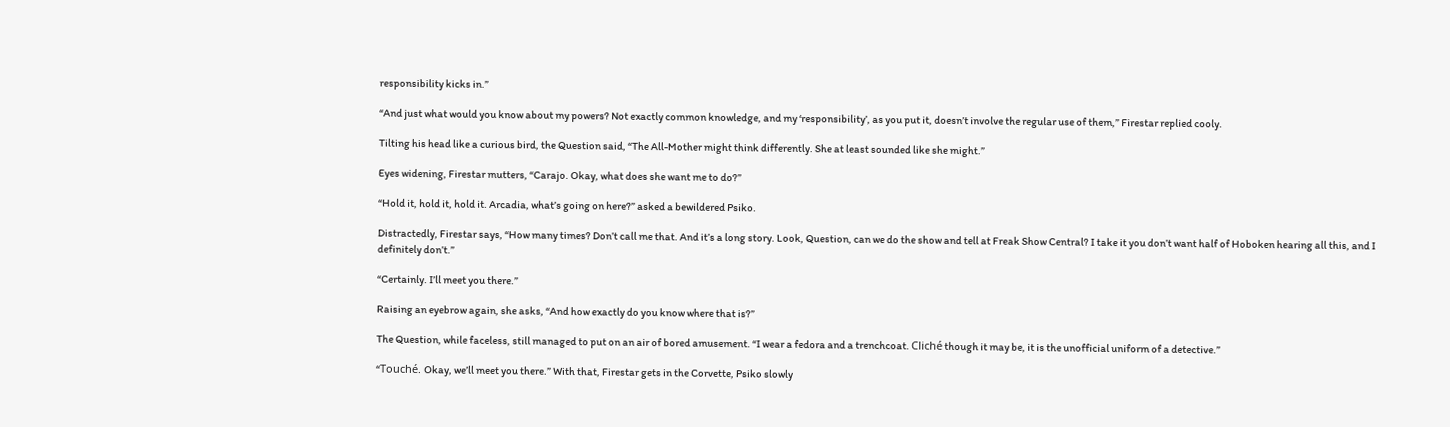responsibility kicks in.”

“And just what would you know about my powers? Not exactly common knowledge, and my ‘responsibility’, as you put it, doesn’t involve the regular use of them,” Firestar replied cooly.

Tilting his head like a curious bird, the Question said, “The All-Mother might think differently. She at least sounded like she might.”

Eyes widening, Firestar mutters, “Carajo. Okay, what does she want me to do?”

“Hold it, hold it, hold it. Arcadia, what’s going on here?” asked a bewildered Psiko.

Distractedly, Firestar says, “How many times? Don’t call me that. And it’s a long story. Look, Question, can we do the show and tell at Freak Show Central? I take it you don’t want half of Hoboken hearing all this, and I definitely don’t.”

“Certainly. I’ll meet you there.”

Raising an eyebrow again, she asks, “And how exactly do you know where that is?”

The Question, while faceless, still managed to put on an air of bored amusement. “I wear a fedora and a trenchcoat. Cliché though it may be, it is the unofficial uniform of a detective.”

“Touché. Okay, we’ll meet you there.” With that, Firestar gets in the Corvette, Psiko slowly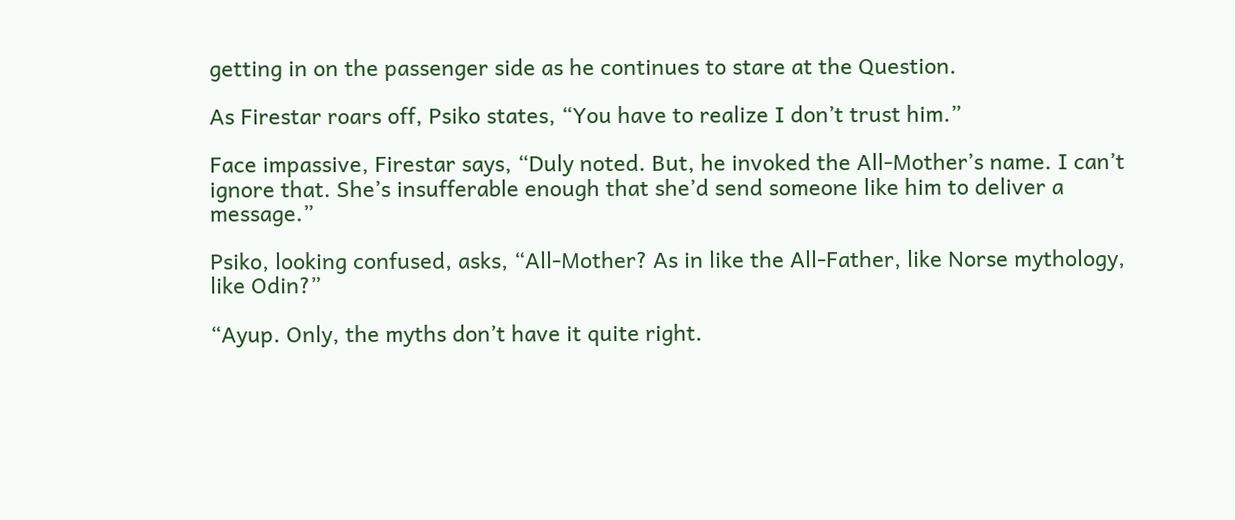getting in on the passenger side as he continues to stare at the Question.

As Firestar roars off, Psiko states, “You have to realize I don’t trust him.”

Face impassive, Firestar says, “Duly noted. But, he invoked the All-Mother’s name. I can’t ignore that. She’s insufferable enough that she’d send someone like him to deliver a message.”

Psiko, looking confused, asks, “All-Mother? As in like the All-Father, like Norse mythology, like Odin?”

“Ayup. Only, the myths don’t have it quite right.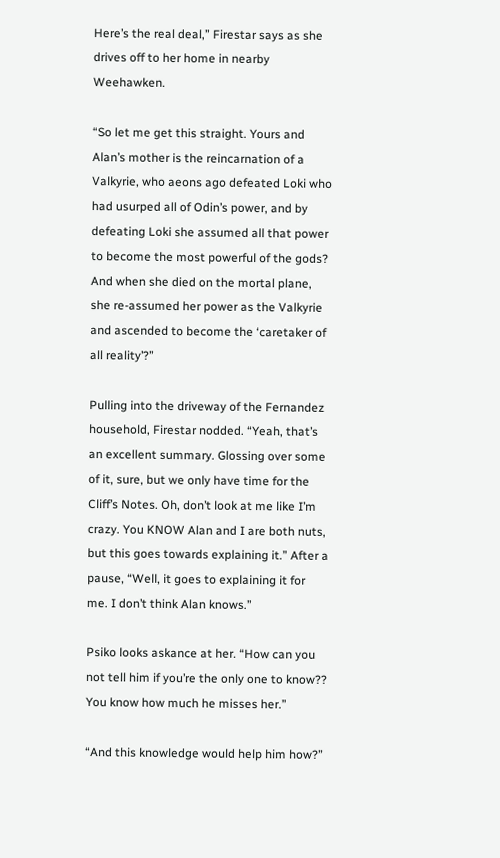Here’s the real deal,” Firestar says as she drives off to her home in nearby Weehawken.

“So let me get this straight. Yours and Alan’s mother is the reincarnation of a Valkyrie, who aeons ago defeated Loki who had usurped all of Odin’s power, and by defeating Loki she assumed all that power to become the most powerful of the gods? And when she died on the mortal plane, she re-assumed her power as the Valkyrie and ascended to become the ‘caretaker of all reality’?”

Pulling into the driveway of the Fernandez household, Firestar nodded. “Yeah, that’s an excellent summary. Glossing over some of it, sure, but we only have time for the Cliff’s Notes. Oh, don’t look at me like I’m crazy. You KNOW Alan and I are both nuts, but this goes towards explaining it.” After a pause, “Well, it goes to explaining it for me. I don’t think Alan knows.”

Psiko looks askance at her. “How can you not tell him if you’re the only one to know?? You know how much he misses her.”

“And this knowledge would help him how?”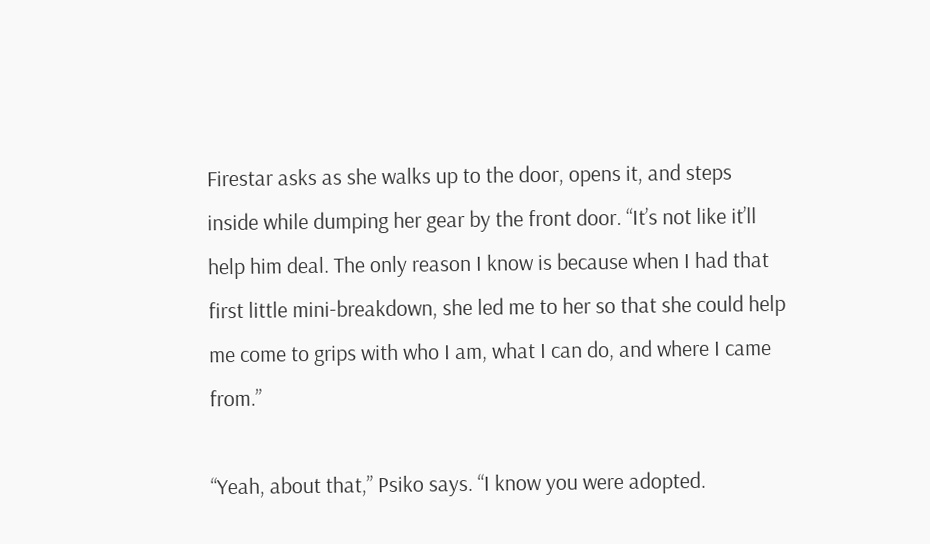Firestar asks as she walks up to the door, opens it, and steps inside while dumping her gear by the front door. “It’s not like it’ll help him deal. The only reason I know is because when I had that first little mini-breakdown, she led me to her so that she could help me come to grips with who I am, what I can do, and where I came from.”

“Yeah, about that,” Psiko says. “I know you were adopted.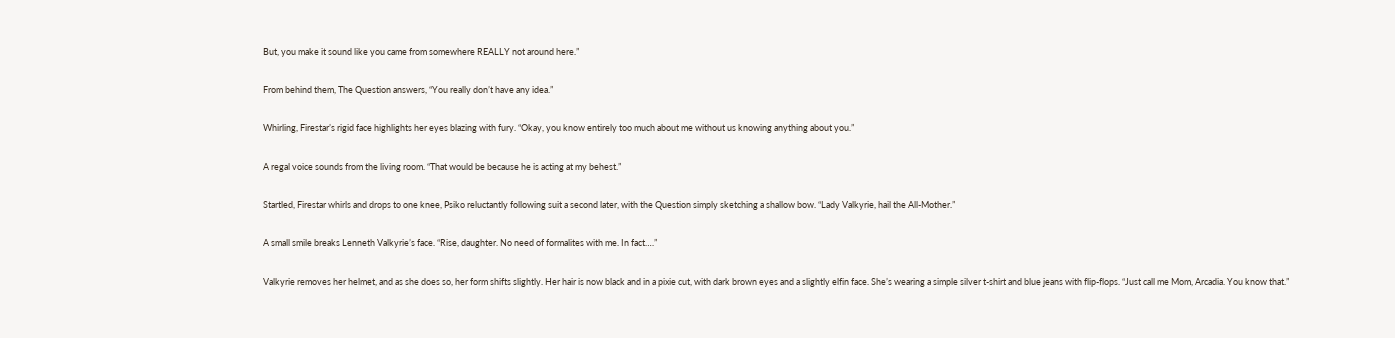But, you make it sound like you came from somewhere REALLY not around here.”

From behind them, The Question answers, “You really don’t have any idea.”

Whirling, Firestar’s rigid face highlights her eyes blazing with fury. “Okay, you know entirely too much about me without us knowing anything about you.”

A regal voice sounds from the living room. “That would be because he is acting at my behest.”

Startled, Firestar whirls and drops to one knee, Psiko reluctantly following suit a second later, with the Question simply sketching a shallow bow. “Lady Valkyrie, hail the All-Mother.”

A small smile breaks Lenneth Valkyrie’s face. “Rise, daughter. No need of formalites with me. In fact….”

Valkyrie removes her helmet, and as she does so, her form shifts slightly. Her hair is now black and in a pixie cut, with dark brown eyes and a slightly elfin face. She’s wearing a simple silver t-shirt and blue jeans with flip-flops. “Just call me Mom, Arcadia. You know that.”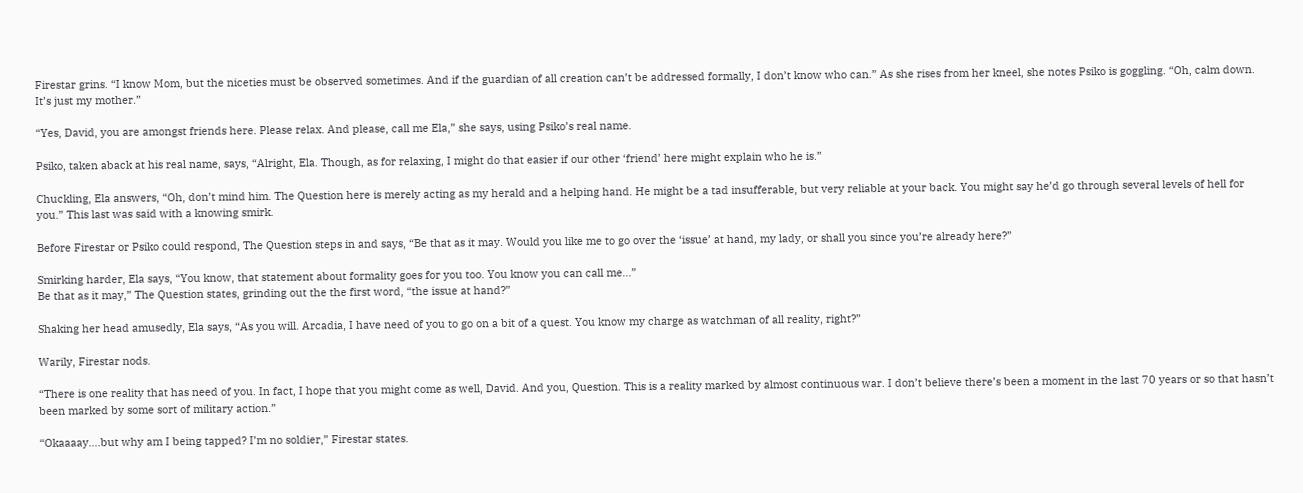Firestar grins. “I know Mom, but the niceties must be observed sometimes. And if the guardian of all creation can’t be addressed formally, I don’t know who can.” As she rises from her kneel, she notes Psiko is goggling. “Oh, calm down. It’s just my mother.”

“Yes, David, you are amongst friends here. Please relax. And please, call me Ela,” she says, using Psiko’s real name.

Psiko, taken aback at his real name, says, “Alright, Ela. Though, as for relaxing, I might do that easier if our other ‘friend’ here might explain who he is.”

Chuckling, Ela answers, “Oh, don’t mind him. The Question here is merely acting as my herald and a helping hand. He might be a tad insufferable, but very reliable at your back. You might say he’d go through several levels of hell for you.” This last was said with a knowing smirk.

Before Firestar or Psiko could respond, The Question steps in and says, “Be that as it may. Would you like me to go over the ‘issue’ at hand, my lady, or shall you since you’re already here?”

Smirking harder, Ela says, “You know, that statement about formality goes for you too. You know you can call me…”
Be that as it may,” The Question states, grinding out the the first word, “the issue at hand?”

Shaking her head amusedly, Ela says, “As you will. Arcadia, I have need of you to go on a bit of a quest. You know my charge as watchman of all reality, right?”

Warily, Firestar nods.

“There is one reality that has need of you. In fact, I hope that you might come as well, David. And you, Question. This is a reality marked by almost continuous war. I don’t believe there’s been a moment in the last 70 years or so that hasn’t been marked by some sort of military action.”

“Okaaaay….but why am I being tapped? I’m no soldier,” Firestar states.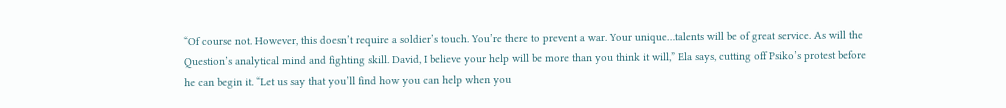“Of course not. However, this doesn’t require a soldier’s touch. You’re there to prevent a war. Your unique…talents will be of great service. As will the Question’s analytical mind and fighting skill. David, I believe your help will be more than you think it will,” Ela says, cutting off Psiko’s protest before he can begin it. “Let us say that you’ll find how you can help when you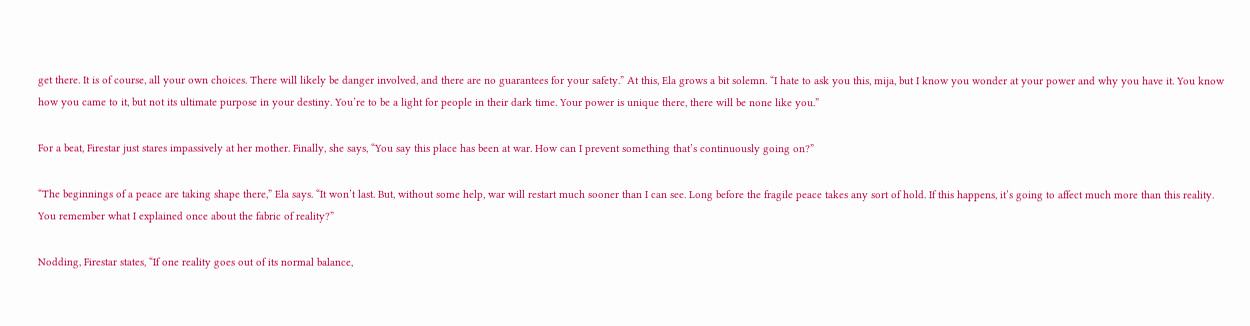get there. It is of course, all your own choices. There will likely be danger involved, and there are no guarantees for your safety.” At this, Ela grows a bit solemn. “I hate to ask you this, mija, but I know you wonder at your power and why you have it. You know how you came to it, but not its ultimate purpose in your destiny. You’re to be a light for people in their dark time. Your power is unique there, there will be none like you.”

For a beat, Firestar just stares impassively at her mother. Finally, she says, “You say this place has been at war. How can I prevent something that’s continuously going on?”

“The beginnings of a peace are taking shape there,” Ela says. “It won’t last. But, without some help, war will restart much sooner than I can see. Long before the fragile peace takes any sort of hold. If this happens, it’s going to affect much more than this reality. You remember what I explained once about the fabric of reality?”

Nodding, Firestar states, “If one reality goes out of its normal balance,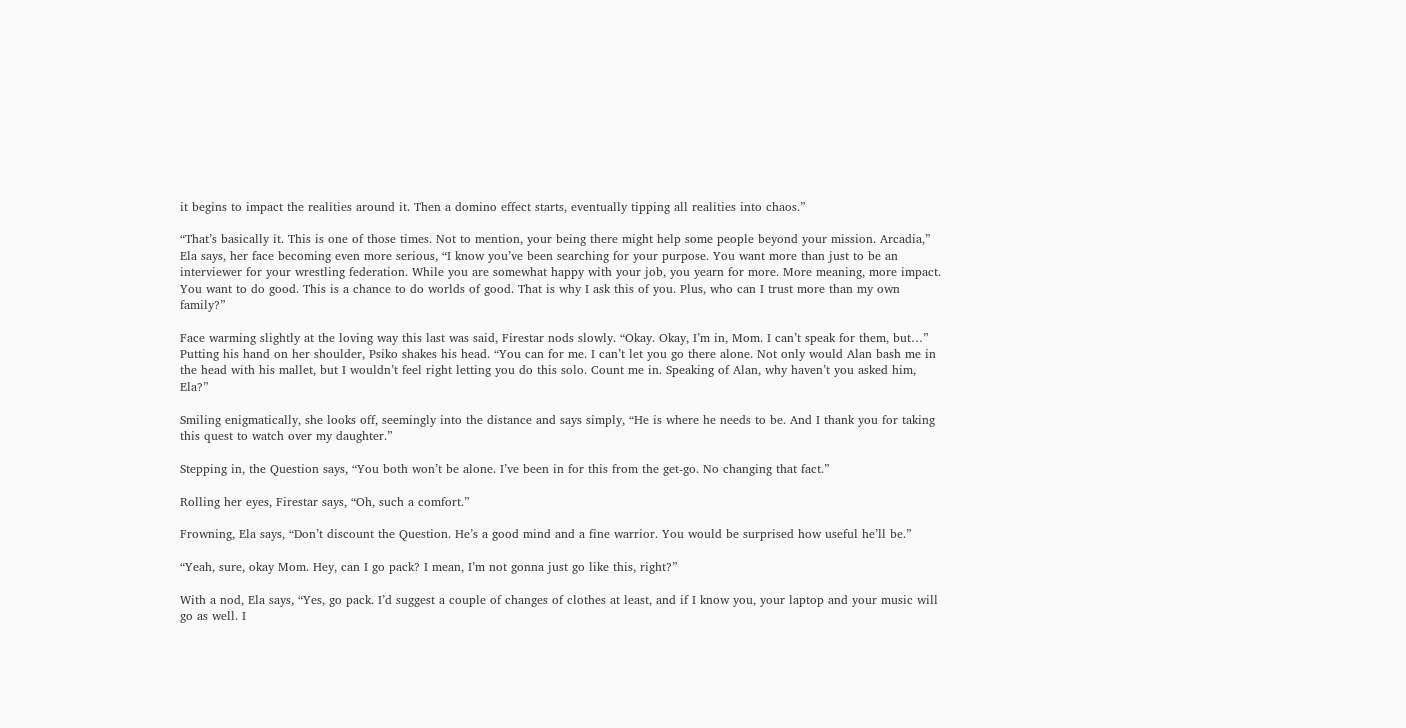it begins to impact the realities around it. Then a domino effect starts, eventually tipping all realities into chaos.”

“That’s basically it. This is one of those times. Not to mention, your being there might help some people beyond your mission. Arcadia,” Ela says, her face becoming even more serious, “I know you’ve been searching for your purpose. You want more than just to be an interviewer for your wrestling federation. While you are somewhat happy with your job, you yearn for more. More meaning, more impact. You want to do good. This is a chance to do worlds of good. That is why I ask this of you. Plus, who can I trust more than my own family?”

Face warming slightly at the loving way this last was said, Firestar nods slowly. “Okay. Okay, I’m in, Mom. I can’t speak for them, but…”
Putting his hand on her shoulder, Psiko shakes his head. “You can for me. I can’t let you go there alone. Not only would Alan bash me in the head with his mallet, but I wouldn’t feel right letting you do this solo. Count me in. Speaking of Alan, why haven’t you asked him, Ela?”

Smiling enigmatically, she looks off, seemingly into the distance and says simply, “He is where he needs to be. And I thank you for taking this quest to watch over my daughter.”

Stepping in, the Question says, “You both won’t be alone. I’ve been in for this from the get-go. No changing that fact.”

Rolling her eyes, Firestar says, “Oh, such a comfort.”

Frowning, Ela says, “Don’t discount the Question. He’s a good mind and a fine warrior. You would be surprised how useful he’ll be.”

“Yeah, sure, okay Mom. Hey, can I go pack? I mean, I’m not gonna just go like this, right?”

With a nod, Ela says, “Yes, go pack. I’d suggest a couple of changes of clothes at least, and if I know you, your laptop and your music will go as well. I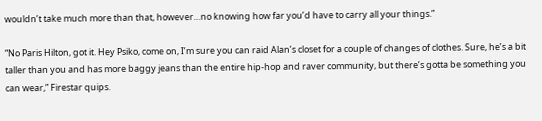wouldn’t take much more than that, however…no knowing how far you’d have to carry all your things.”

“No Paris Hilton, got it. Hey Psiko, come on, I’m sure you can raid Alan’s closet for a couple of changes of clothes. Sure, he’s a bit taller than you and has more baggy jeans than the entire hip-hop and raver community, but there’s gotta be something you can wear,” Firestar quips.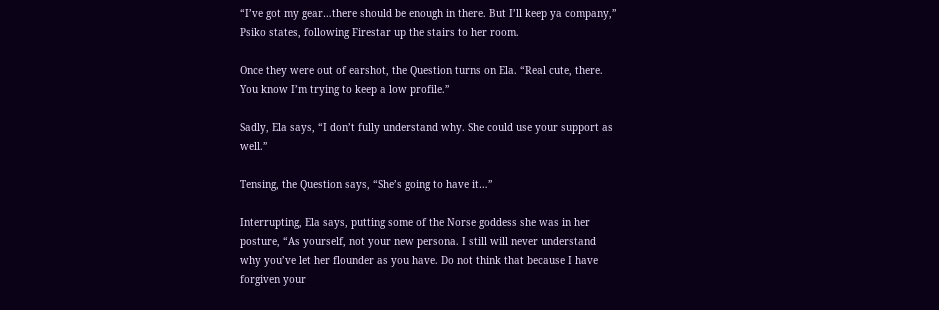“I’ve got my gear…there should be enough in there. But I’ll keep ya company,” Psiko states, following Firestar up the stairs to her room.

Once they were out of earshot, the Question turns on Ela. “Real cute, there. You know I’m trying to keep a low profile.”

Sadly, Ela says, “I don’t fully understand why. She could use your support as well.”

Tensing, the Question says, “She’s going to have it…”

Interrupting, Ela says, putting some of the Norse goddess she was in her posture, “As yourself, not your new persona. I still will never understand why you’ve let her flounder as you have. Do not think that because I have forgiven your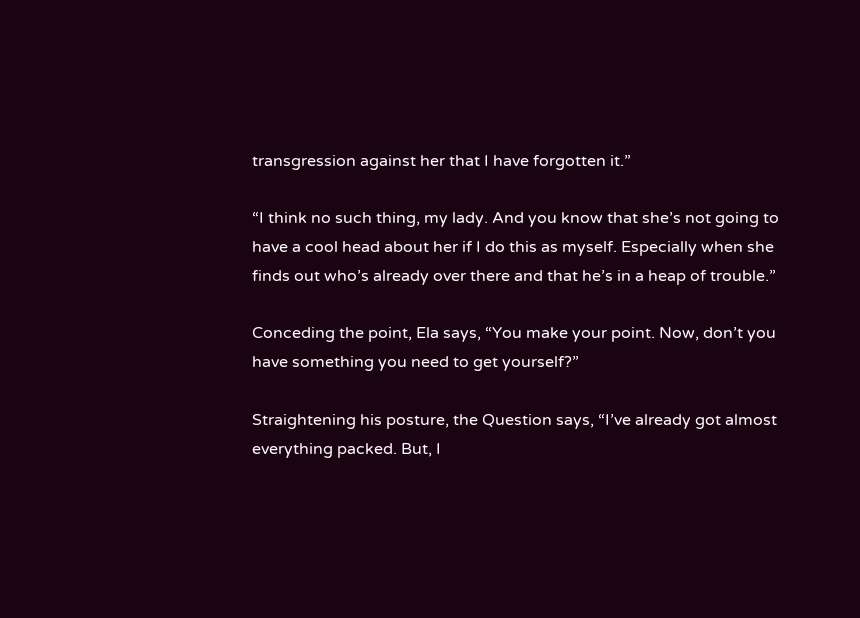transgression against her that I have forgotten it.”

“I think no such thing, my lady. And you know that she’s not going to have a cool head about her if I do this as myself. Especially when she finds out who’s already over there and that he’s in a heap of trouble.”

Conceding the point, Ela says, “You make your point. Now, don’t you have something you need to get yourself?”

Straightening his posture, the Question says, “I’ve already got almost everything packed. But, I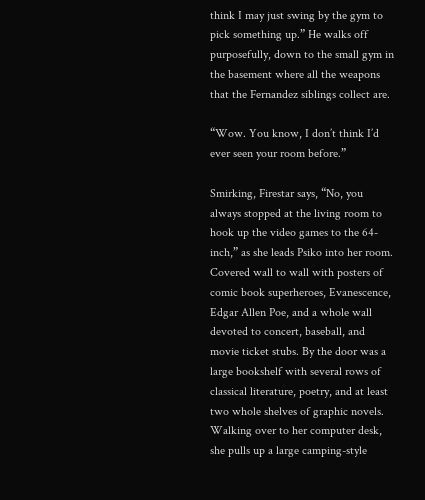think I may just swing by the gym to pick something up.” He walks off purposefully, down to the small gym in the basement where all the weapons that the Fernandez siblings collect are.

“Wow. You know, I don’t think I’d ever seen your room before.”

Smirking, Firestar says, “No, you always stopped at the living room to hook up the video games to the 64-inch,” as she leads Psiko into her room. Covered wall to wall with posters of comic book superheroes, Evanescence, Edgar Allen Poe, and a whole wall devoted to concert, baseball, and movie ticket stubs. By the door was a large bookshelf with several rows of classical literature, poetry, and at least two whole shelves of graphic novels. Walking over to her computer desk, she pulls up a large camping-style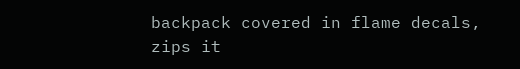backpack covered in flame decals, zips it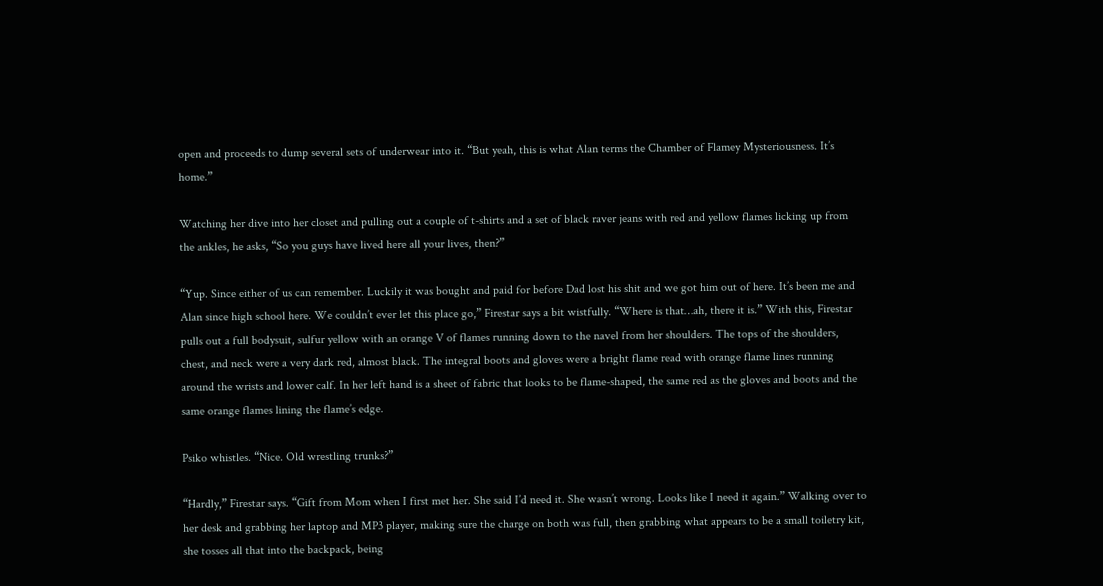open and proceeds to dump several sets of underwear into it. “But yeah, this is what Alan terms the Chamber of Flamey Mysteriousness. It’s home.”

Watching her dive into her closet and pulling out a couple of t-shirts and a set of black raver jeans with red and yellow flames licking up from the ankles, he asks, “So you guys have lived here all your lives, then?”

“Yup. Since either of us can remember. Luckily it was bought and paid for before Dad lost his shit and we got him out of here. It’s been me and Alan since high school here. We couldn’t ever let this place go,” Firestar says a bit wistfully. “Where is that…ah, there it is.” With this, Firestar pulls out a full bodysuit, sulfur yellow with an orange V of flames running down to the navel from her shoulders. The tops of the shoulders, chest, and neck were a very dark red, almost black. The integral boots and gloves were a bright flame read with orange flame lines running around the wrists and lower calf. In her left hand is a sheet of fabric that looks to be flame-shaped, the same red as the gloves and boots and the same orange flames lining the flame’s edge.

Psiko whistles. “Nice. Old wrestling trunks?”

“Hardly,” Firestar says. “Gift from Mom when I first met her. She said I’d need it. She wasn’t wrong. Looks like I need it again.” Walking over to her desk and grabbing her laptop and MP3 player, making sure the charge on both was full, then grabbing what appears to be a small toiletry kit, she tosses all that into the backpack, being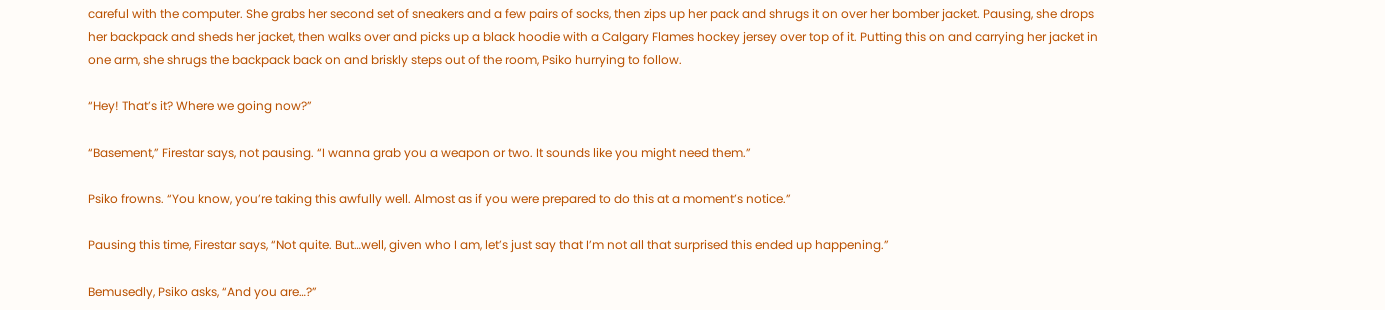careful with the computer. She grabs her second set of sneakers and a few pairs of socks, then zips up her pack and shrugs it on over her bomber jacket. Pausing, she drops her backpack and sheds her jacket, then walks over and picks up a black hoodie with a Calgary Flames hockey jersey over top of it. Putting this on and carrying her jacket in one arm, she shrugs the backpack back on and briskly steps out of the room, Psiko hurrying to follow.

“Hey! That’s it? Where we going now?”

“Basement,” Firestar says, not pausing. “I wanna grab you a weapon or two. It sounds like you might need them.”

Psiko frowns. “You know, you’re taking this awfully well. Almost as if you were prepared to do this at a moment’s notice.”

Pausing this time, Firestar says, “Not quite. But…well, given who I am, let’s just say that I’m not all that surprised this ended up happening.”

Bemusedly, Psiko asks, “And you are…?”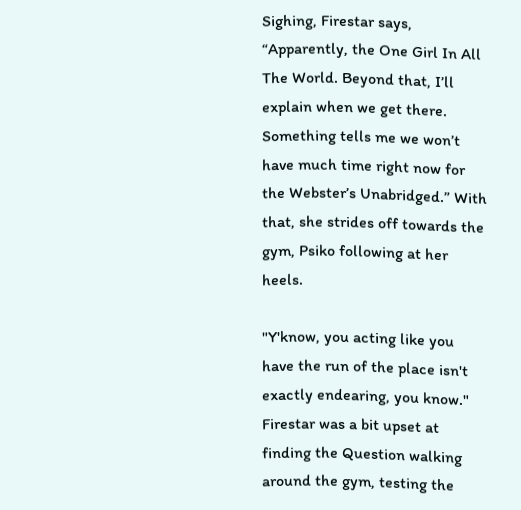Sighing, Firestar says, “Apparently, the One Girl In All The World. Beyond that, I’ll explain when we get there. Something tells me we won’t have much time right now for the Webster’s Unabridged.” With that, she strides off towards the gym, Psiko following at her heels.

"Y'know, you acting like you have the run of the place isn't exactly endearing, you know." Firestar was a bit upset at finding the Question walking around the gym, testing the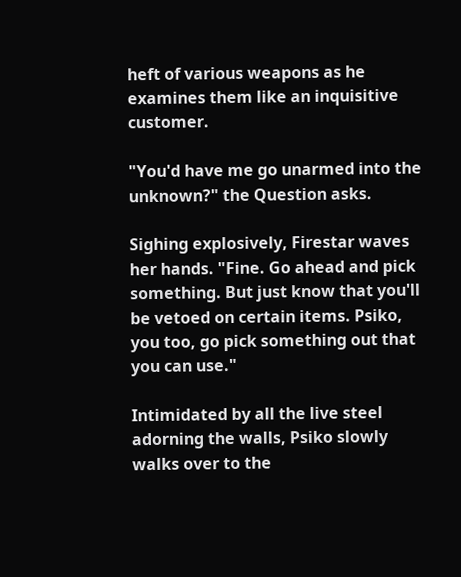heft of various weapons as he examines them like an inquisitive customer.

"You'd have me go unarmed into the unknown?" the Question asks.

Sighing explosively, Firestar waves her hands. "Fine. Go ahead and pick something. But just know that you'll be vetoed on certain items. Psiko, you too, go pick something out that you can use."

Intimidated by all the live steel adorning the walls, Psiko slowly walks over to the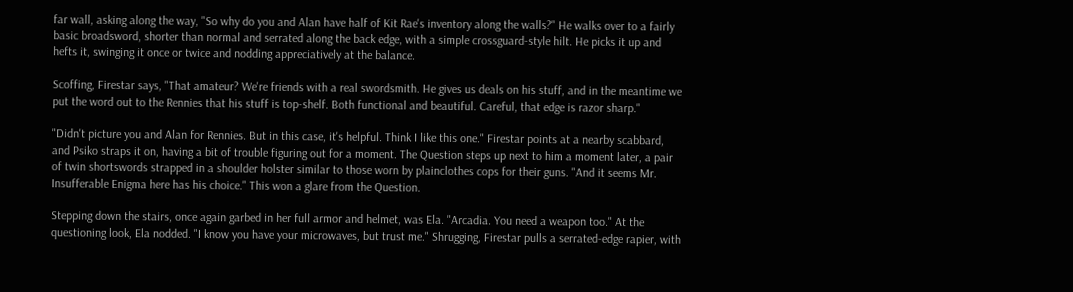far wall, asking along the way, "So why do you and Alan have half of Kit Rae's inventory along the walls?" He walks over to a fairly basic broadsword, shorter than normal and serrated along the back edge, with a simple crossguard-style hilt. He picks it up and hefts it, swinging it once or twice and nodding appreciatively at the balance.

Scoffing, Firestar says, "That amateur? We're friends with a real swordsmith. He gives us deals on his stuff, and in the meantime we put the word out to the Rennies that his stuff is top-shelf. Both functional and beautiful. Careful, that edge is razor sharp."

"Didn't picture you and Alan for Rennies. But in this case, it's helpful. Think I like this one." Firestar points at a nearby scabbard, and Psiko straps it on, having a bit of trouble figuring out for a moment. The Question steps up next to him a moment later, a pair of twin shortswords strapped in a shoulder holster similar to those worn by plainclothes cops for their guns. "And it seems Mr. Insufferable Enigma here has his choice." This won a glare from the Question.

Stepping down the stairs, once again garbed in her full armor and helmet, was Ela. "Arcadia. You need a weapon too." At the questioning look, Ela nodded. "I know you have your microwaves, but trust me." Shrugging, Firestar pulls a serrated-edge rapier, with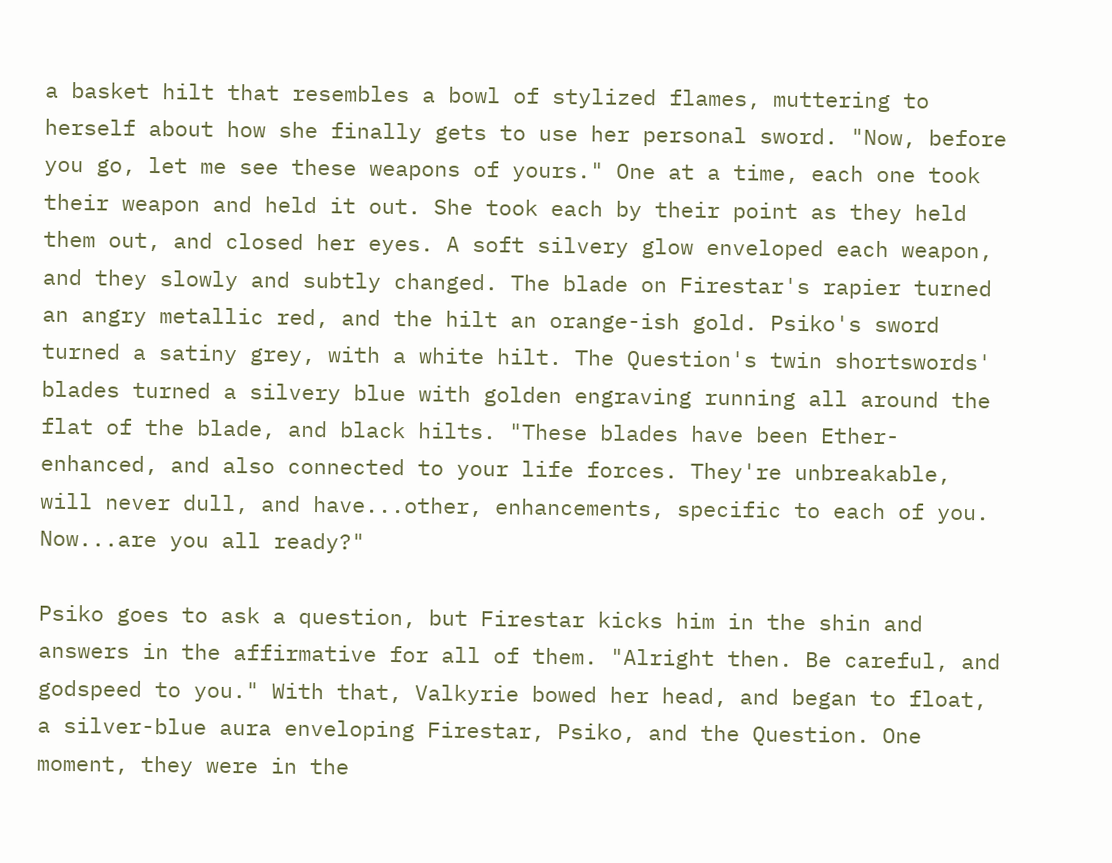a basket hilt that resembles a bowl of stylized flames, muttering to herself about how she finally gets to use her personal sword. "Now, before you go, let me see these weapons of yours." One at a time, each one took their weapon and held it out. She took each by their point as they held them out, and closed her eyes. A soft silvery glow enveloped each weapon, and they slowly and subtly changed. The blade on Firestar's rapier turned an angry metallic red, and the hilt an orange-ish gold. Psiko's sword turned a satiny grey, with a white hilt. The Question's twin shortswords' blades turned a silvery blue with golden engraving running all around the flat of the blade, and black hilts. "These blades have been Ether-enhanced, and also connected to your life forces. They're unbreakable, will never dull, and have...other, enhancements, specific to each of you. Now...are you all ready?"

Psiko goes to ask a question, but Firestar kicks him in the shin and answers in the affirmative for all of them. "Alright then. Be careful, and godspeed to you." With that, Valkyrie bowed her head, and began to float, a silver-blue aura enveloping Firestar, Psiko, and the Question. One moment, they were in the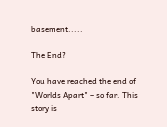basement.....

The End?

You have reached the end of "Worlds Apart" – so far. This story is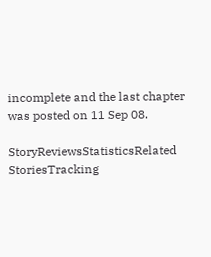incomplete and the last chapter was posted on 11 Sep 08.

StoryReviewsStatisticsRelated StoriesTracking